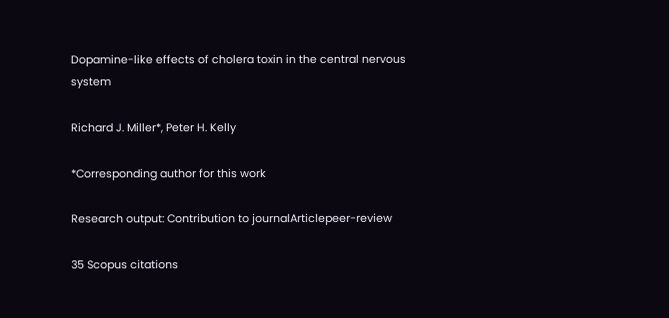Dopamine-like effects of cholera toxin in the central nervous system

Richard J. Miller*, Peter H. Kelly

*Corresponding author for this work

Research output: Contribution to journalArticlepeer-review

35 Scopus citations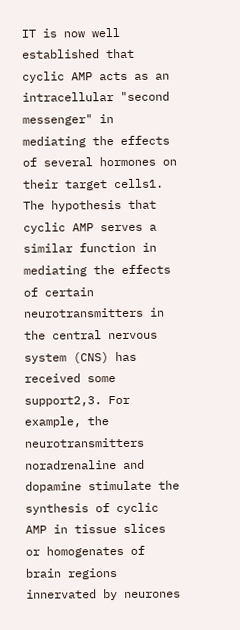IT is now well established that cyclic AMP acts as an intracellular "second messenger" in mediating the effects of several hormones on their target cells1. The hypothesis that cyclic AMP serves a similar function in mediating the effects of certain neurotransmitters in the central nervous system (CNS) has received some support2,3. For example, the neurotransmitters noradrenaline and dopamine stimulate the synthesis of cyclic AMP in tissue slices or homogenates of brain regions innervated by neurones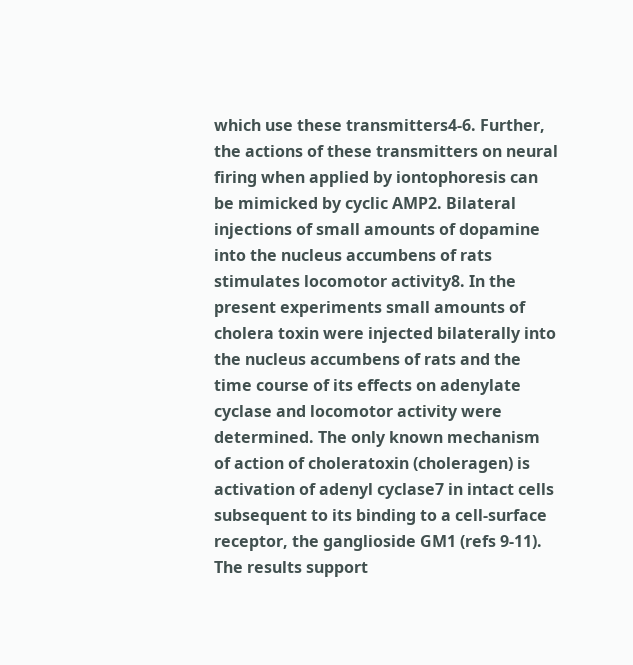which use these transmitters4-6. Further, the actions of these transmitters on neural firing when applied by iontophoresis can be mimicked by cyclic AMP2. Bilateral injections of small amounts of dopamine into the nucleus accumbens of rats stimulates locomotor activity8. In the present experiments small amounts of cholera toxin were injected bilaterally into the nucleus accumbens of rats and the time course of its effects on adenylate cyclase and locomotor activity were determined. The only known mechanism of action of choleratoxin (choleragen) is activation of adenyl cyclase7 in intact cells subsequent to its binding to a cell-surface receptor, the ganglioside GM1 (refs 9-11). The results support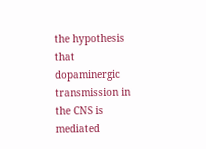the hypothesis that dopaminergic transmission in the CNS is mediated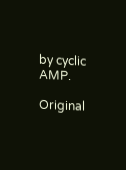by cyclic AMP.

Original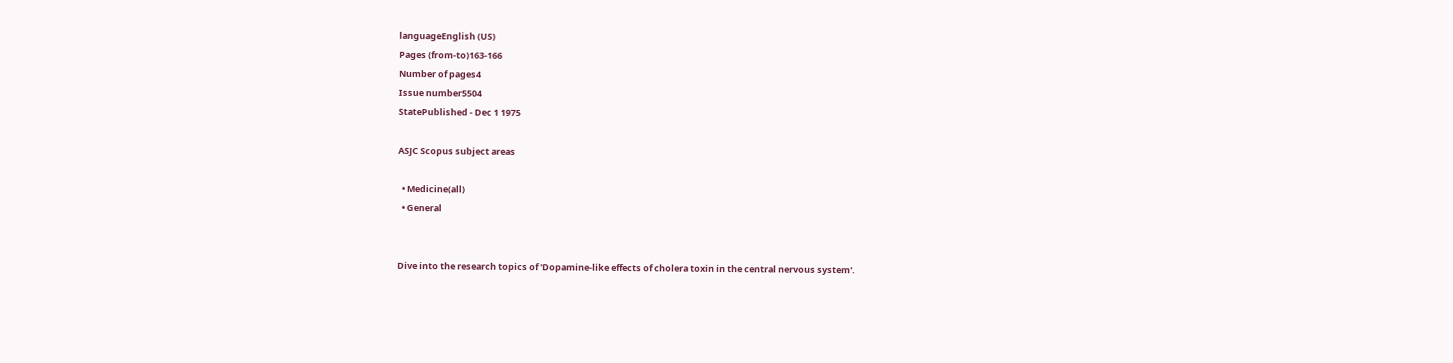languageEnglish (US)
Pages (from-to)163-166
Number of pages4
Issue number5504
StatePublished - Dec 1 1975

ASJC Scopus subject areas

  • Medicine(all)
  • General


Dive into the research topics of 'Dopamine-like effects of cholera toxin in the central nervous system'.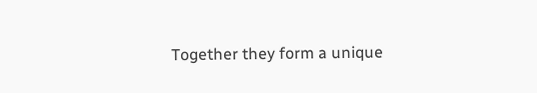Together they form a unique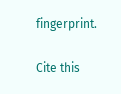fingerprint.

Cite this